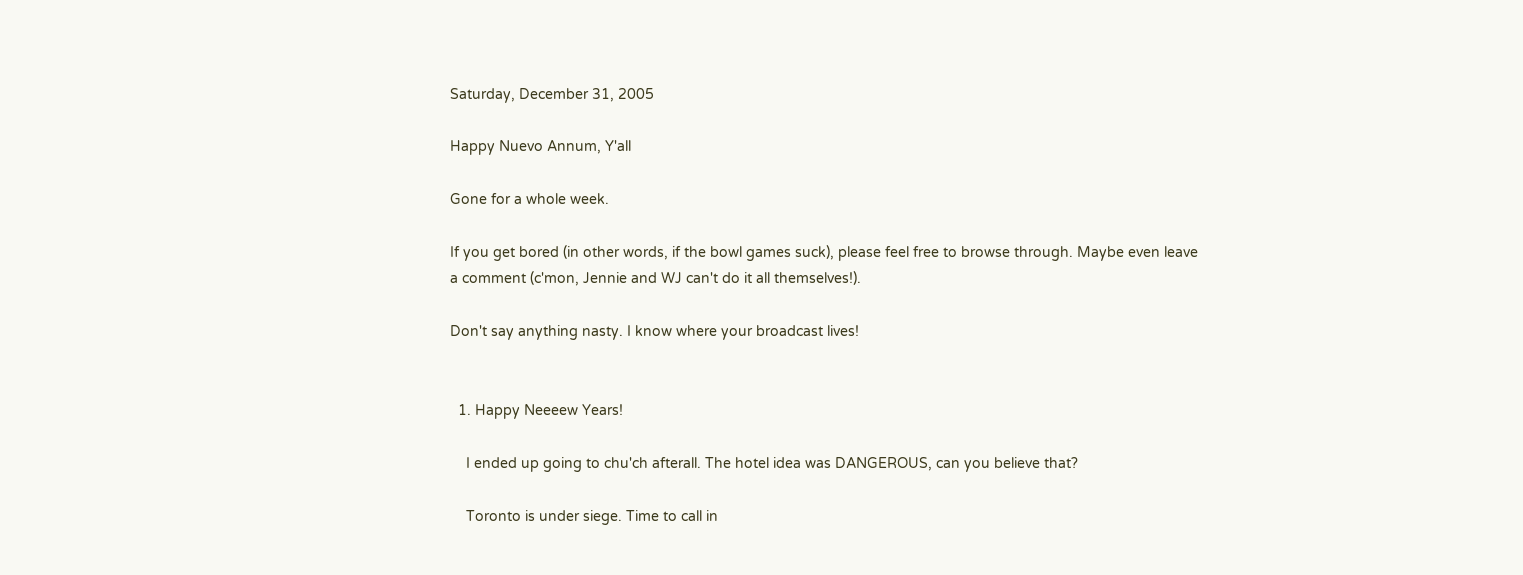Saturday, December 31, 2005

Happy Nuevo Annum, Y'all

Gone for a whole week.

If you get bored (in other words, if the bowl games suck), please feel free to browse through. Maybe even leave a comment (c'mon, Jennie and WJ can't do it all themselves!).

Don't say anything nasty. I know where your broadcast lives!


  1. Happy Neeeew Years!

    I ended up going to chu'ch afterall. The hotel idea was DANGEROUS, can you believe that?

    Toronto is under siege. Time to call in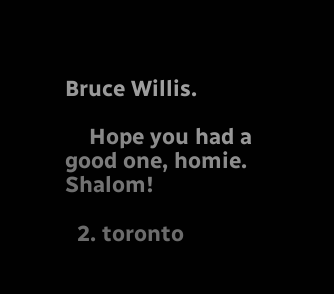Bruce Willis.

    Hope you had a good one, homie. Shalom!

  2. toronto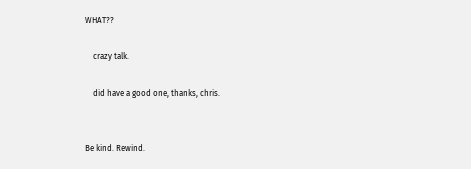WHAT??

    crazy talk.

    did have a good one, thanks, chris.


Be kind. Rewind.